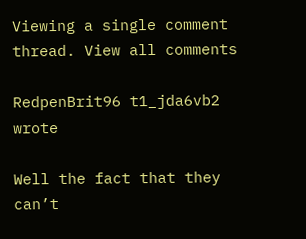Viewing a single comment thread. View all comments

RedpenBrit96 t1_jda6vb2 wrote

Well the fact that they can’t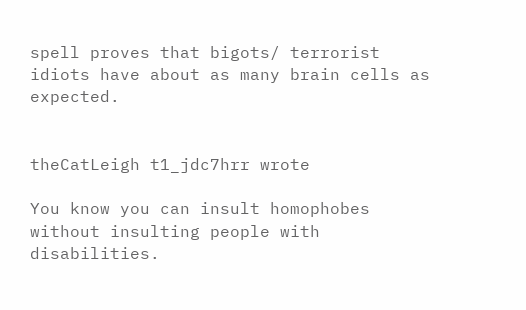spell proves that bigots/ terrorist idiots have about as many brain cells as expected.


theCatLeigh t1_jdc7hrr wrote

You know you can insult homophobes without insulting people with disabilities.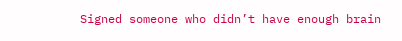Signed someone who didn’t have enough brain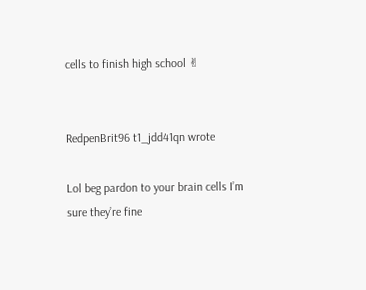cells to finish high school ✌


RedpenBrit96 t1_jdd41qn wrote

Lol beg pardon to your brain cells I’m sure they’re fine